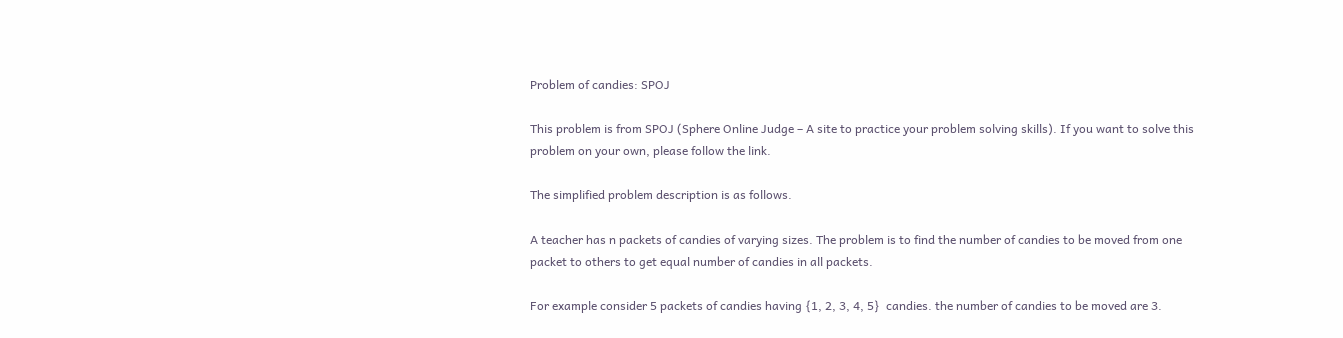Problem of candies: SPOJ

This problem is from SPOJ (Sphere Online Judge – A site to practice your problem solving skills). If you want to solve this problem on your own, please follow the link.

The simplified problem description is as follows.

A teacher has n packets of candies of varying sizes. The problem is to find the number of candies to be moved from one packet to others to get equal number of candies in all packets.

For example consider 5 packets of candies having {1, 2, 3, 4, 5}  candies. the number of candies to be moved are 3.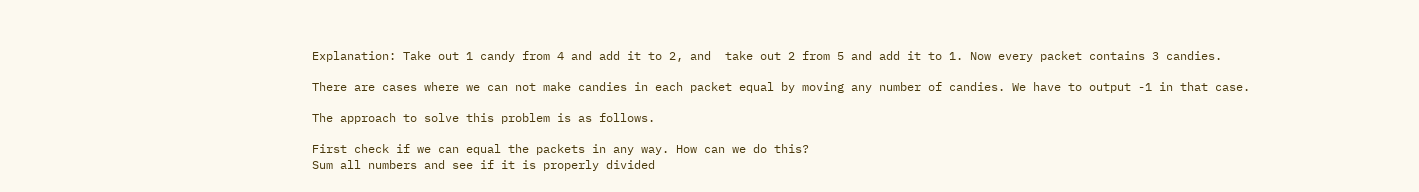Explanation: Take out 1 candy from 4 and add it to 2, and  take out 2 from 5 and add it to 1. Now every packet contains 3 candies.

There are cases where we can not make candies in each packet equal by moving any number of candies. We have to output -1 in that case.

The approach to solve this problem is as follows.

First check if we can equal the packets in any way. How can we do this?
Sum all numbers and see if it is properly divided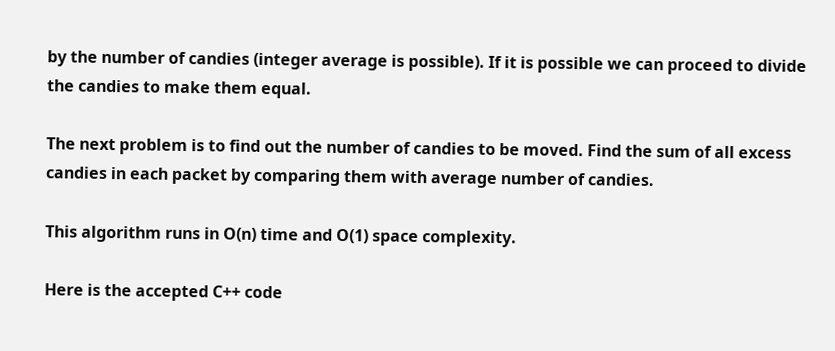by the number of candies (integer average is possible). If it is possible we can proceed to divide the candies to make them equal.

The next problem is to find out the number of candies to be moved. Find the sum of all excess candies in each packet by comparing them with average number of candies.

This algorithm runs in O(n) time and O(1) space complexity.

Here is the accepted C++ code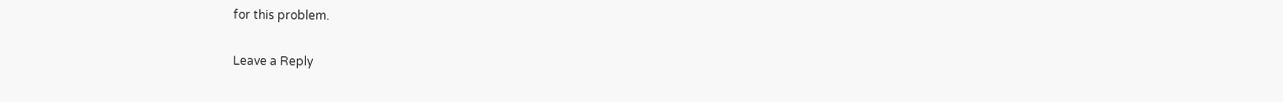for this problem.

Leave a Reply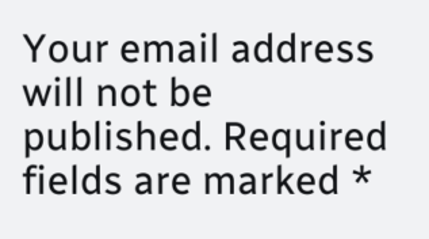Your email address will not be published. Required fields are marked *